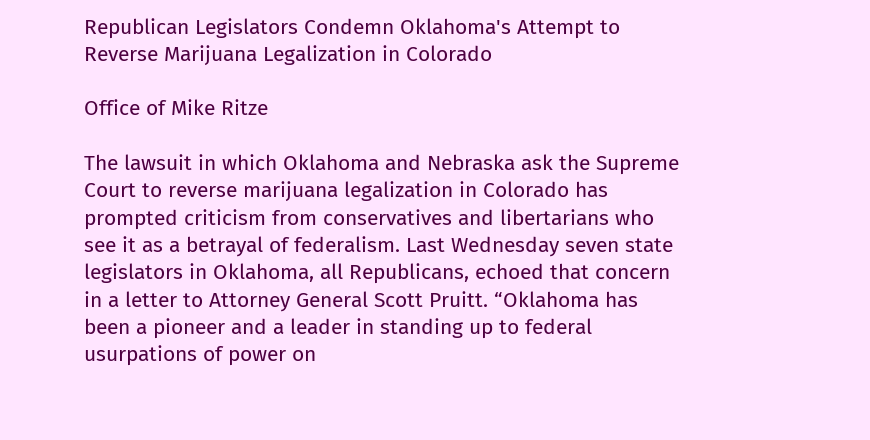Republican Legislators Condemn Oklahoma's Attempt to Reverse Marijuana Legalization in Colorado

Office of Mike Ritze

The lawsuit in which Oklahoma and Nebraska ask the Supreme Court to reverse marijuana legalization in Colorado has prompted criticism from conservatives and libertarians who see it as a betrayal of federalism. Last Wednesday seven state legislators in Oklahoma, all Republicans, echoed that concern in a letter to Attorney General Scott Pruitt. “Oklahoma has been a pioneer and a leader in standing up to federal usurpations of power on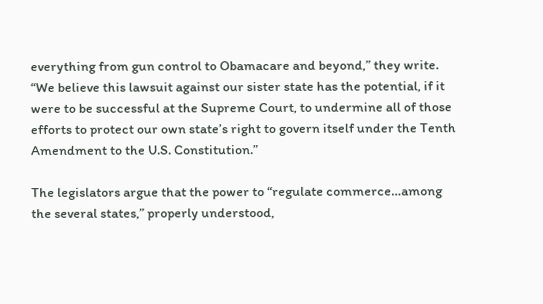everything from gun control to Obamacare and beyond,” they write. “We believe this lawsuit against our sister state has the potential, if it were to be successful at the Supreme Court, to undermine all of those efforts to protect our own state’s right to govern itself under the Tenth Amendment to the U.S. Constitution.”

The legislators argue that the power to “regulate commerce…among the several states,” properly understood,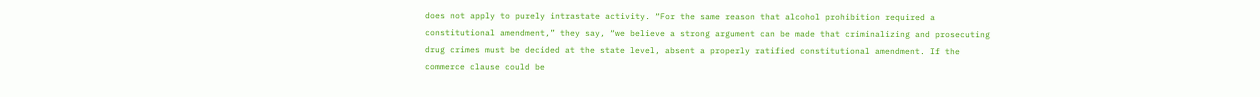does not apply to purely intrastate activity. “For the same reason that alcohol prohibition required a constitutional amendment,” they say, “we believe a strong argument can be made that criminalizing and prosecuting drug crimes must be decided at the state level, absent a properly ratified constitutional amendment. If the commerce clause could be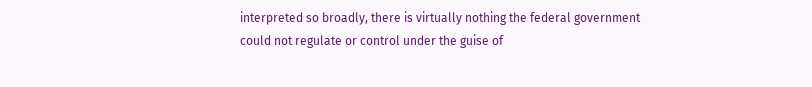interpreted so broadly, there is virtually nothing the federal government could not regulate or control under the guise of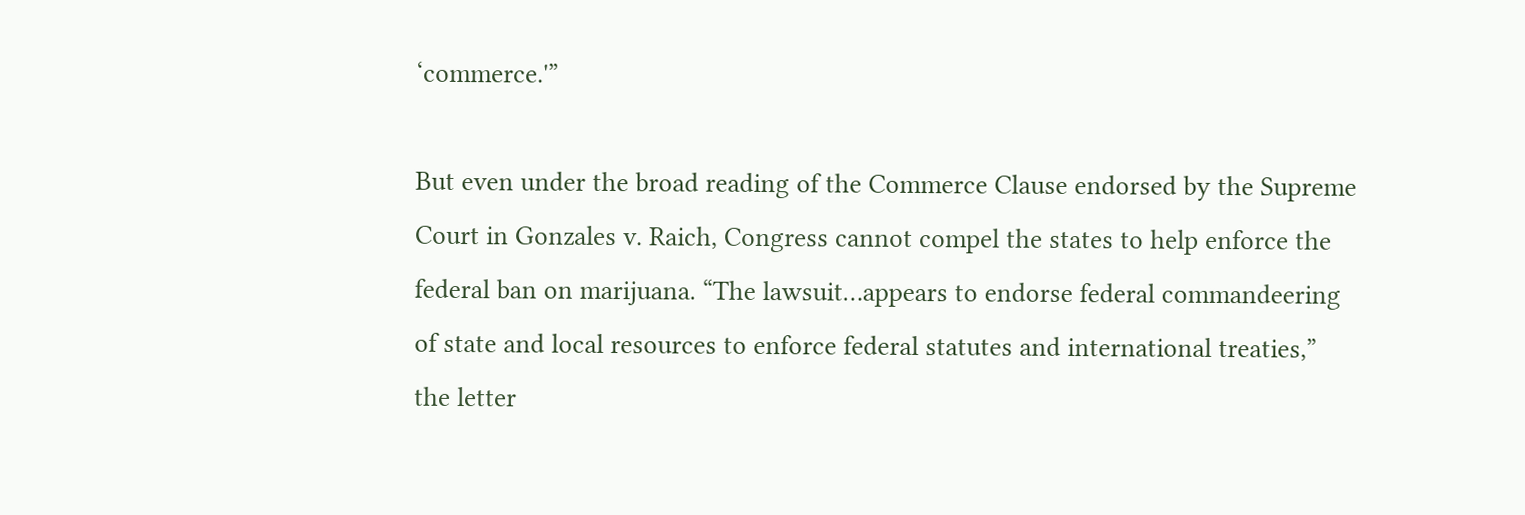‘commerce.'”

But even under the broad reading of the Commerce Clause endorsed by the Supreme Court in Gonzales v. Raich, Congress cannot compel the states to help enforce the federal ban on marijuana. “The lawsuit…appears to endorse federal commandeering of state and local resources to enforce federal statutes and international treaties,” the letter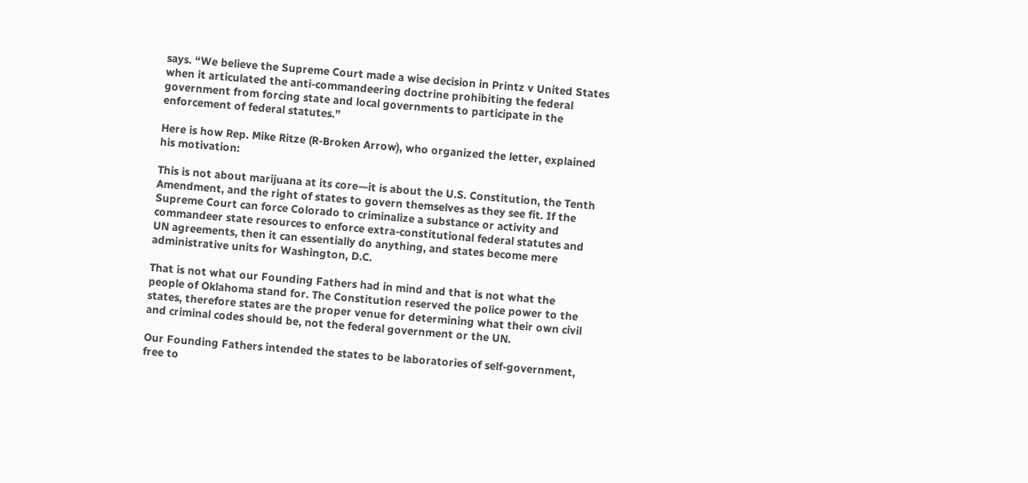says. “We believe the Supreme Court made a wise decision in Printz v United States when it articulated the anti-commandeering doctrine prohibiting the federal government from forcing state and local governments to participate in the enforcement of federal statutes.”

Here is how Rep. Mike Ritze (R-Broken Arrow), who organized the letter, explained his motivation:

This is not about marijuana at its core—it is about the U.S. Constitution, the Tenth Amendment, and the right of states to govern themselves as they see fit. If the Supreme Court can force Colorado to criminalize a substance or activity and commandeer state resources to enforce extra-constitutional federal statutes and UN agreements, then it can essentially do anything, and states become mere administrative units for Washington, D.C.

That is not what our Founding Fathers had in mind and that is not what the people of Oklahoma stand for. The Constitution reserved the police power to the states, therefore states are the proper venue for determining what their own civil and criminal codes should be, not the federal government or the UN.

Our Founding Fathers intended the states to be laboratories of self-government, free to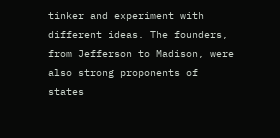tinker and experiment with different ideas. The founders, from Jefferson to Madison, were also strong proponents of states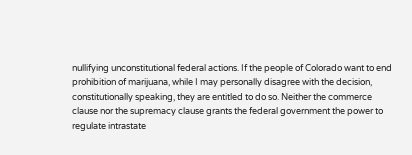nullifying unconstitutional federal actions. If the people of Colorado want to end prohibition of marijuana, while I may personally disagree with the decision, constitutionally speaking, they are entitled to do so. Neither the commerce clause nor the supremacy clause grants the federal government the power to regulate intrastate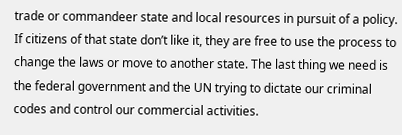trade or commandeer state and local resources in pursuit of a policy. If citizens of that state don’t like it, they are free to use the process to change the laws or move to another state. The last thing we need is the federal government and the UN trying to dictate our criminal codes and control our commercial activities.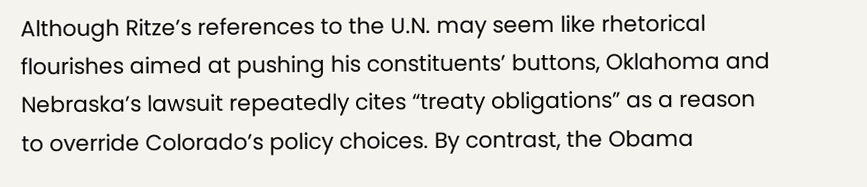Although Ritze’s references to the U.N. may seem like rhetorical flourishes aimed at pushing his constituents’ buttons, Oklahoma and Nebraska’s lawsuit repeatedly cites “treaty obligations” as a reason to override Colorado’s policy choices. By contrast, the Obama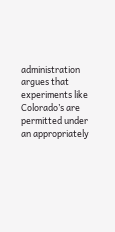administration argues that experiments like Colorado’s are permitted under an appropriately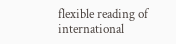flexible reading of international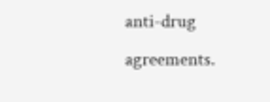anti-drug agreements.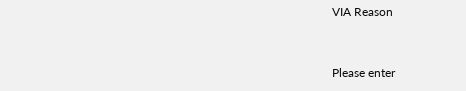VIA Reason


Please enter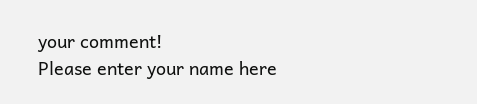your comment!
Please enter your name here